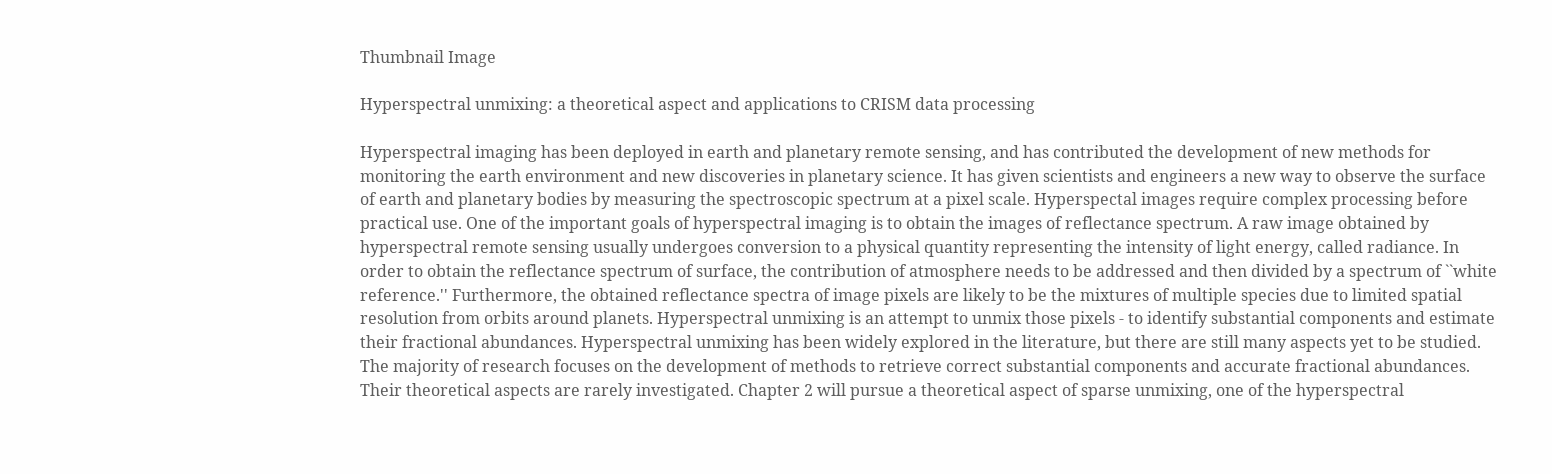Thumbnail Image

Hyperspectral unmixing: a theoretical aspect and applications to CRISM data processing

Hyperspectral imaging has been deployed in earth and planetary remote sensing, and has contributed the development of new methods for monitoring the earth environment and new discoveries in planetary science. It has given scientists and engineers a new way to observe the surface of earth and planetary bodies by measuring the spectroscopic spectrum at a pixel scale. Hyperspectal images require complex processing before practical use. One of the important goals of hyperspectral imaging is to obtain the images of reflectance spectrum. A raw image obtained by hyperspectral remote sensing usually undergoes conversion to a physical quantity representing the intensity of light energy, called radiance. In order to obtain the reflectance spectrum of surface, the contribution of atmosphere needs to be addressed and then divided by a spectrum of ``white reference.'' Furthermore, the obtained reflectance spectra of image pixels are likely to be the mixtures of multiple species due to limited spatial resolution from orbits around planets. Hyperspectral unmixing is an attempt to unmix those pixels - to identify substantial components and estimate their fractional abundances. Hyperspectral unmixing has been widely explored in the literature, but there are still many aspects yet to be studied. The majority of research focuses on the development of methods to retrieve correct substantial components and accurate fractional abundances. Their theoretical aspects are rarely investigated. Chapter 2 will pursue a theoretical aspect of sparse unmixing, one of the hyperspectral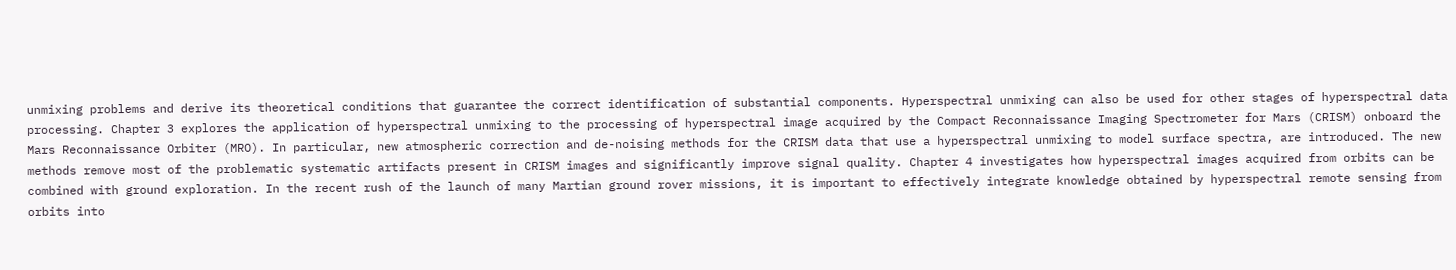unmixing problems and derive its theoretical conditions that guarantee the correct identification of substantial components. Hyperspectral unmixing can also be used for other stages of hyperspectral data processing. Chapter 3 explores the application of hyperspectral unmixing to the processing of hyperspectral image acquired by the Compact Reconnaissance Imaging Spectrometer for Mars (CRISM) onboard the Mars Reconnaissance Orbiter (MRO). In particular, new atmospheric correction and de-noising methods for the CRISM data that use a hyperspectral unmixing to model surface spectra, are introduced. The new methods remove most of the problematic systematic artifacts present in CRISM images and significantly improve signal quality. Chapter 4 investigates how hyperspectral images acquired from orbits can be combined with ground exploration. In the recent rush of the launch of many Martian ground rover missions, it is important to effectively integrate knowledge obtained by hyperspectral remote sensing from orbits into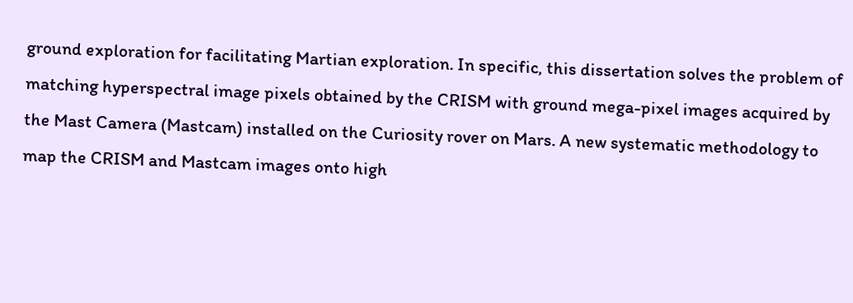ground exploration for facilitating Martian exploration. In specific, this dissertation solves the problem of matching hyperspectral image pixels obtained by the CRISM with ground mega-pixel images acquired by the Mast Camera (Mastcam) installed on the Curiosity rover on Mars. A new systematic methodology to map the CRISM and Mastcam images onto high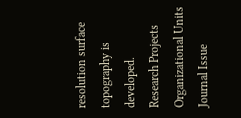resolution surface topography is developed.
Research Projects
Organizational Units
Journal Issue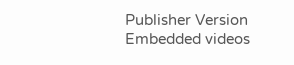Publisher Version
Embedded videos